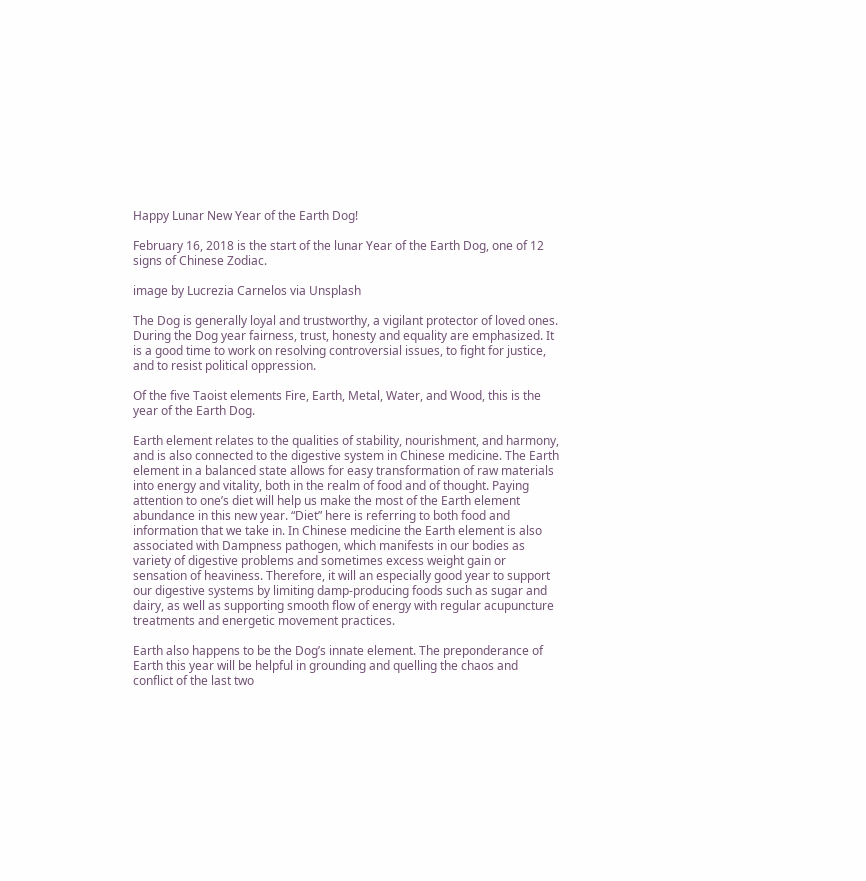Happy Lunar New Year of the Earth Dog!

February 16, 2018 is the start of the lunar Year of the Earth Dog, one of 12 signs of Chinese Zodiac.

image by Lucrezia Carnelos via Unsplash

The Dog is generally loyal and trustworthy, a vigilant protector of loved ones. During the Dog year fairness, trust, honesty and equality are emphasized. It is a good time to work on resolving controversial issues, to fight for justice, and to resist political oppression.

Of the five Taoist elements Fire, Earth, Metal, Water, and Wood, this is the year of the Earth Dog.

Earth element relates to the qualities of stability, nourishment, and harmony, and is also connected to the digestive system in Chinese medicine. The Earth element in a balanced state allows for easy transformation of raw materials into energy and vitality, both in the realm of food and of thought. Paying attention to one’s diet will help us make the most of the Earth element abundance in this new year. “Diet” here is referring to both food and information that we take in. In Chinese medicine the Earth element is also associated with Dampness pathogen, which manifests in our bodies as variety of digestive problems and sometimes excess weight gain or sensation of heaviness. Therefore, it will an especially good year to support our digestive systems by limiting damp-producing foods such as sugar and dairy, as well as supporting smooth flow of energy with regular acupuncture treatments and energetic movement practices.

Earth also happens to be the Dog’s innate element. The preponderance of Earth this year will be helpful in grounding and quelling the chaos and conflict of the last two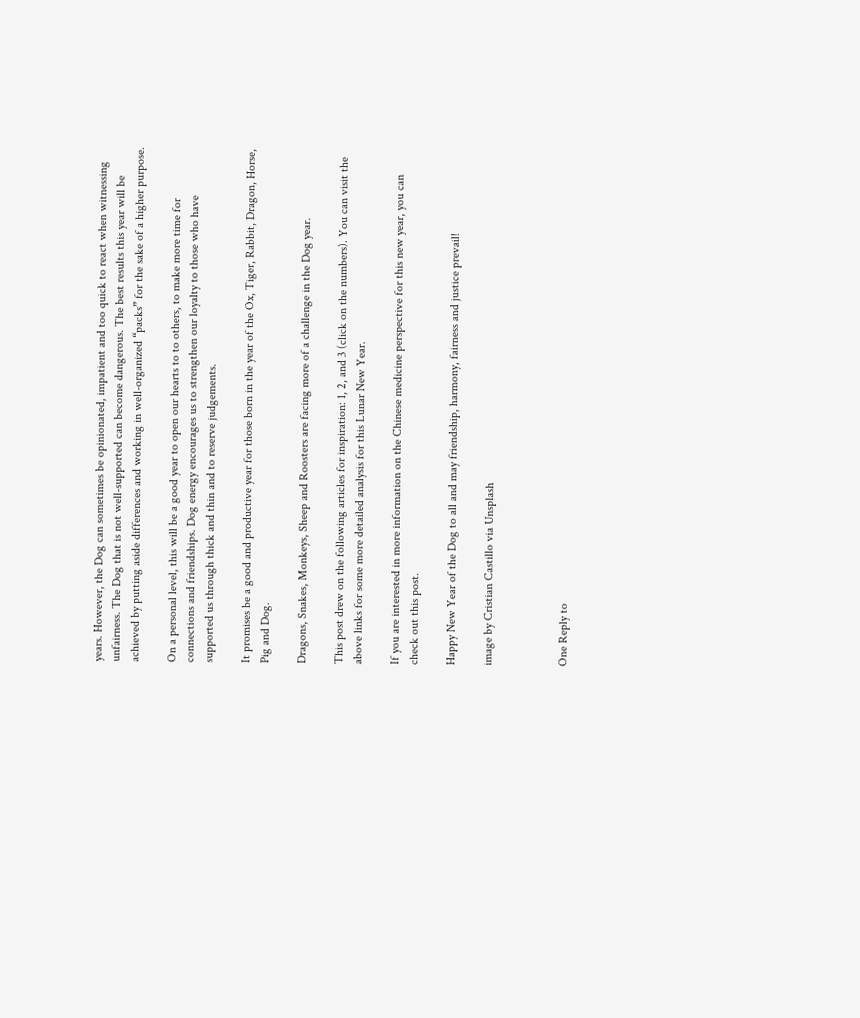years. However, the Dog can sometimes be opinionated, impatient and too quick to react when witnessing unfairness. The Dog that is not well-supported can become dangerous. The best results this year will be achieved by putting aside differences and working in well-organized “packs” for the sake of a higher purpose.

On a personal level, this will be a good year to open our hearts to to others, to make more time for connections and friendships. Dog energy encourages us to strengthen our loyalty to those who have supported us through thick and thin and to reserve judgements.

It promises be a good and productive year for those born in the year of the Ox, Tiger, Rabbit, Dragon, Horse, Pig and Dog.

Dragons, Snakes, Monkeys, Sheep and Roosters are facing more of a challenge in the Dog year.

This post drew on the following articles for inspiration: 1, 2, and 3 (click on the numbers). You can visit the above links for some more detailed analysis for this Lunar New Year.

If you are interested in more information on the Chinese medicine perspective for this new year, you can check out this post.

Happy New Year of the Dog to all and may friendship, harmony, fairness and justice prevail!

image by Cristian Castillo via Unsplash



One Reply to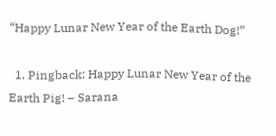“Happy Lunar New Year of the Earth Dog!”

  1. Pingback: Happy Lunar New Year of the Earth Pig! – Sarana